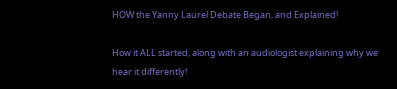HOW the Yanny Laurel Debate Began, and Explained!

How it ALL started, along with an audiologist explaining why we hear it differently!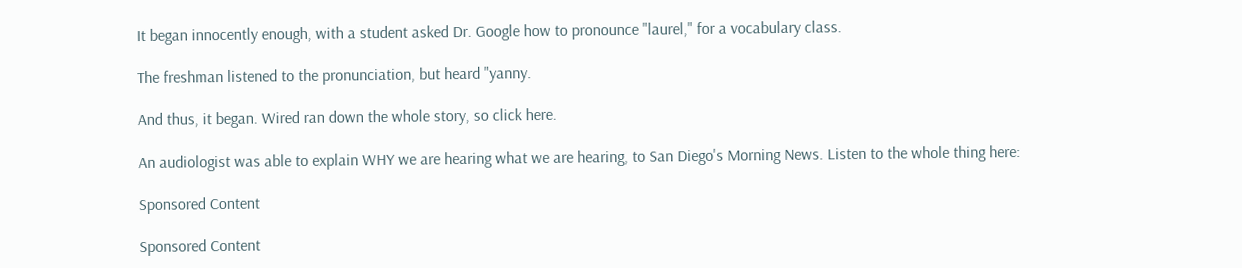It began innocently enough, with a student asked Dr. Google how to pronounce "laurel," for a vocabulary class.

The freshman listened to the pronunciation, but heard "yanny.

And thus, it began. Wired ran down the whole story, so click here.

An audiologist was able to explain WHY we are hearing what we are hearing, to San Diego's Morning News. Listen to the whole thing here:

Sponsored Content

Sponsored Content